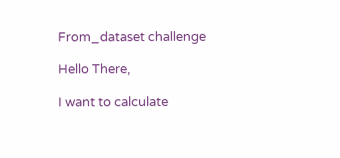From_dataset challenge

Hello There,

I want to calculate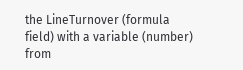the LineTurnover (formula field) with a variable (number) from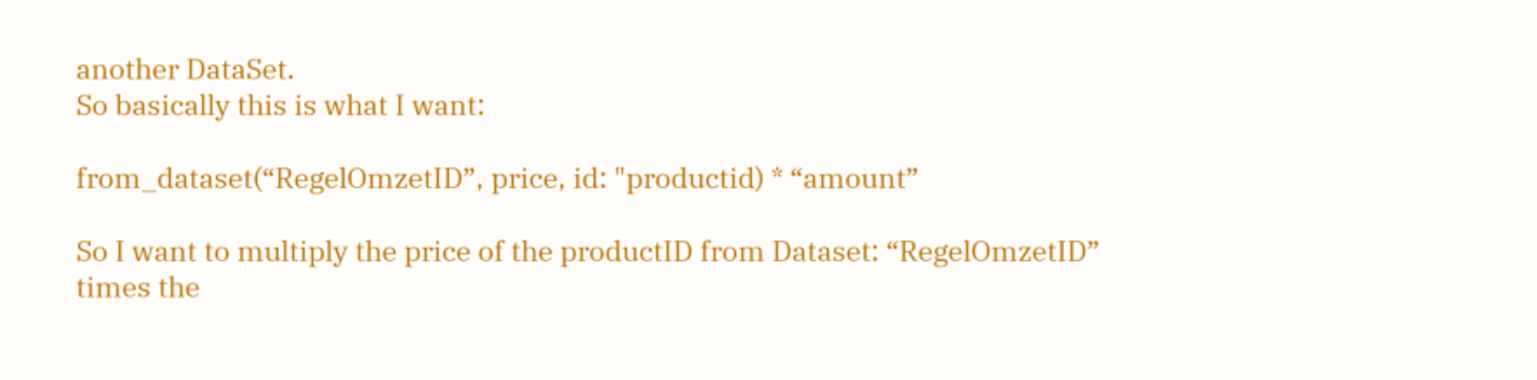another DataSet.
So basically this is what I want:

from_dataset(“RegelOmzetID”, price, id: "productid) * “amount”

So I want to multiply the price of the productID from Dataset: “RegelOmzetID” times the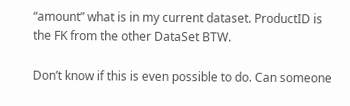“amount” what is in my current dataset. ProductID is the FK from the other DataSet BTW.

Don’t know if this is even possible to do. Can someone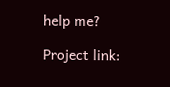help me?

Project link: